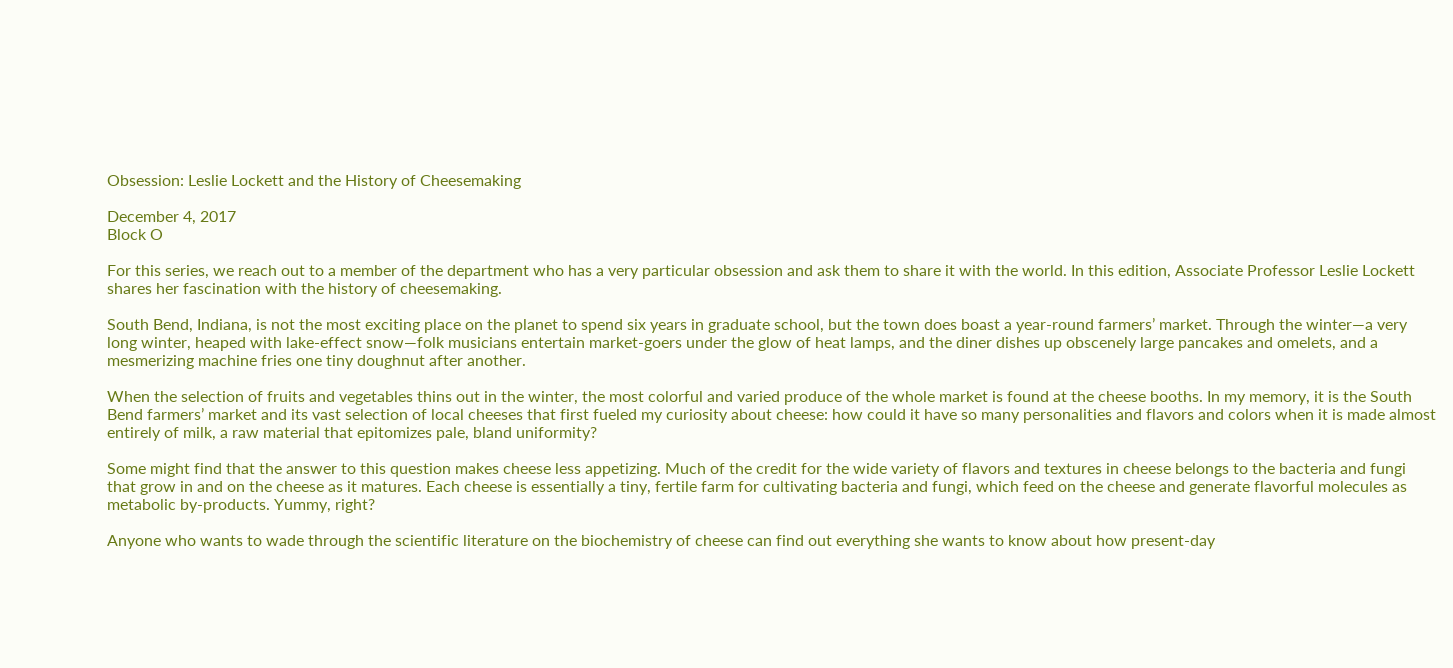Obsession: Leslie Lockett and the History of Cheesemaking

December 4, 2017
Block O

For this series, we reach out to a member of the department who has a very particular obsession and ask them to share it with the world. In this edition, Associate Professor Leslie Lockett shares her fascination with the history of cheesemaking.

South Bend, Indiana, is not the most exciting place on the planet to spend six years in graduate school, but the town does boast a year-round farmers’ market. Through the winter—a very long winter, heaped with lake-effect snow—folk musicians entertain market-goers under the glow of heat lamps, and the diner dishes up obscenely large pancakes and omelets, and a mesmerizing machine fries one tiny doughnut after another.

When the selection of fruits and vegetables thins out in the winter, the most colorful and varied produce of the whole market is found at the cheese booths. In my memory, it is the South Bend farmers’ market and its vast selection of local cheeses that first fueled my curiosity about cheese: how could it have so many personalities and flavors and colors when it is made almost entirely of milk, a raw material that epitomizes pale, bland uniformity?

Some might find that the answer to this question makes cheese less appetizing. Much of the credit for the wide variety of flavors and textures in cheese belongs to the bacteria and fungi that grow in and on the cheese as it matures. Each cheese is essentially a tiny, fertile farm for cultivating bacteria and fungi, which feed on the cheese and generate flavorful molecules as metabolic by-products. Yummy, right?

Anyone who wants to wade through the scientific literature on the biochemistry of cheese can find out everything she wants to know about how present-day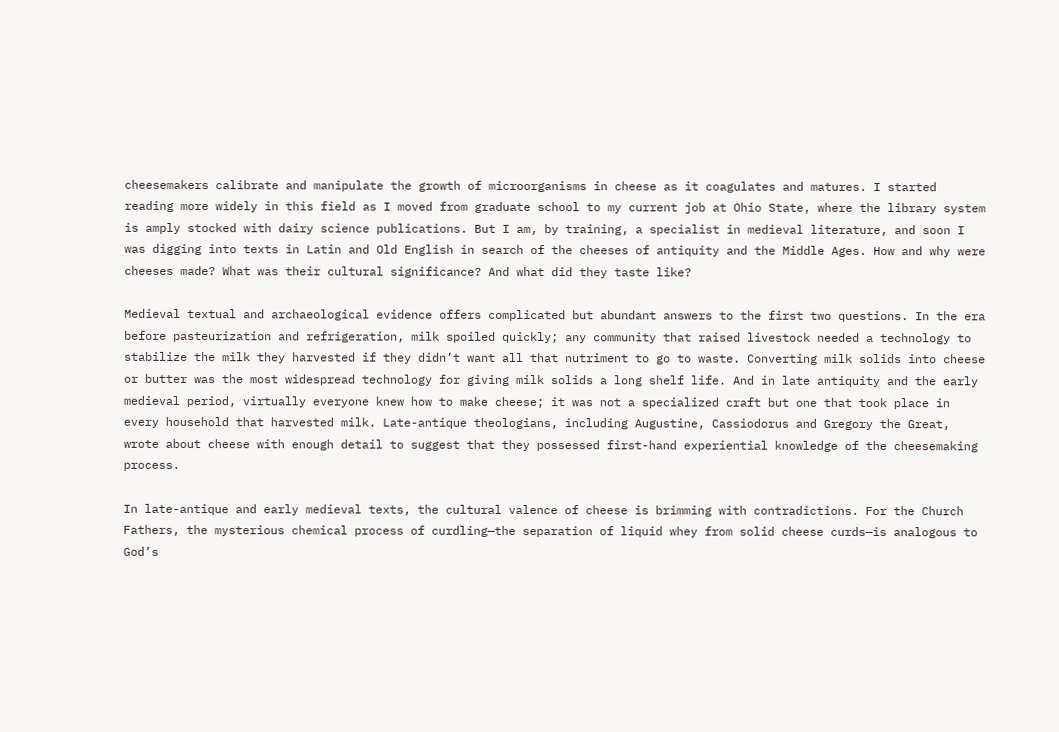cheesemakers calibrate and manipulate the growth of microorganisms in cheese as it coagulates and matures. I started reading more widely in this field as I moved from graduate school to my current job at Ohio State, where the library system is amply stocked with dairy science publications. But I am, by training, a specialist in medieval literature, and soon I was digging into texts in Latin and Old English in search of the cheeses of antiquity and the Middle Ages. How and why were cheeses made? What was their cultural significance? And what did they taste like?

Medieval textual and archaeological evidence offers complicated but abundant answers to the first two questions. In the era before pasteurization and refrigeration, milk spoiled quickly; any community that raised livestock needed a technology to stabilize the milk they harvested if they didn’t want all that nutriment to go to waste. Converting milk solids into cheese or butter was the most widespread technology for giving milk solids a long shelf life. And in late antiquity and the early medieval period, virtually everyone knew how to make cheese; it was not a specialized craft but one that took place in every household that harvested milk. Late-antique theologians, including Augustine, Cassiodorus and Gregory the Great, wrote about cheese with enough detail to suggest that they possessed first-hand experiential knowledge of the cheesemaking process.

In late-antique and early medieval texts, the cultural valence of cheese is brimming with contradictions. For the Church Fathers, the mysterious chemical process of curdling—the separation of liquid whey from solid cheese curds—is analogous to God’s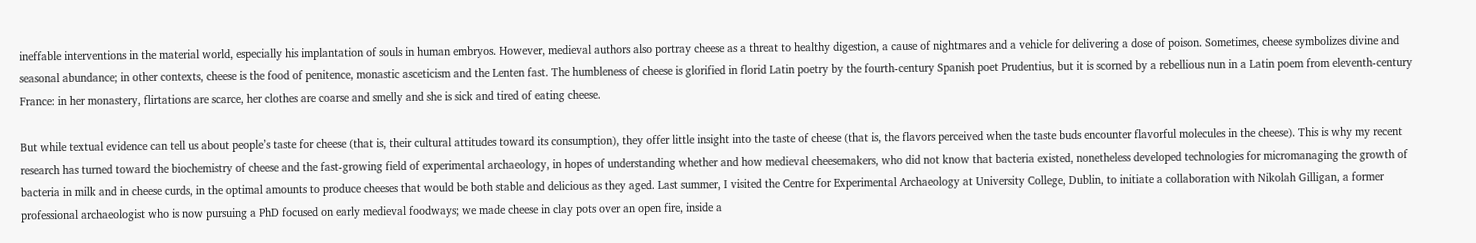ineffable interventions in the material world, especially his implantation of souls in human embryos. However, medieval authors also portray cheese as a threat to healthy digestion, a cause of nightmares and a vehicle for delivering a dose of poison. Sometimes, cheese symbolizes divine and seasonal abundance; in other contexts, cheese is the food of penitence, monastic asceticism and the Lenten fast. The humbleness of cheese is glorified in florid Latin poetry by the fourth-century Spanish poet Prudentius, but it is scorned by a rebellious nun in a Latin poem from eleventh-century France: in her monastery, flirtations are scarce, her clothes are coarse and smelly and she is sick and tired of eating cheese.

But while textual evidence can tell us about people’s taste for cheese (that is, their cultural attitudes toward its consumption), they offer little insight into the taste of cheese (that is, the flavors perceived when the taste buds encounter flavorful molecules in the cheese). This is why my recent research has turned toward the biochemistry of cheese and the fast-growing field of experimental archaeology, in hopes of understanding whether and how medieval cheesemakers, who did not know that bacteria existed, nonetheless developed technologies for micromanaging the growth of bacteria in milk and in cheese curds, in the optimal amounts to produce cheeses that would be both stable and delicious as they aged. Last summer, I visited the Centre for Experimental Archaeology at University College, Dublin, to initiate a collaboration with Nikolah Gilligan, a former professional archaeologist who is now pursuing a PhD focused on early medieval foodways; we made cheese in clay pots over an open fire, inside a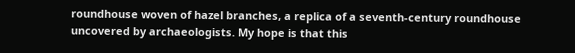roundhouse woven of hazel branches, a replica of a seventh-century roundhouse uncovered by archaeologists. My hope is that this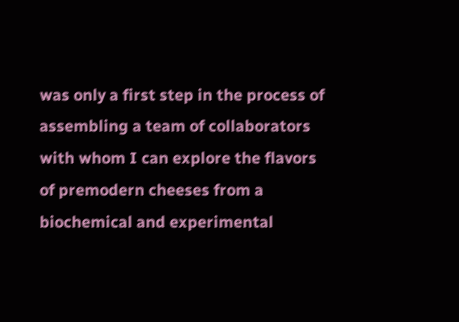was only a first step in the process of assembling a team of collaborators with whom I can explore the flavors of premodern cheeses from a biochemical and experimental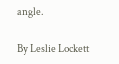angle.

By Leslie Lockett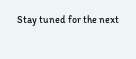Stay tuned for the next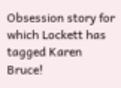Obsession story for which Lockett has tagged Karen Bruce!